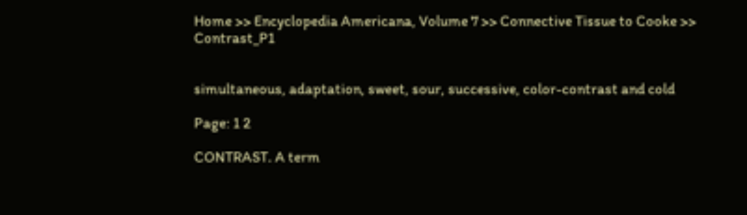Home >> Encyclopedia Americana, Volume 7 >> Connective Tissue to Cooke >> Contrast_P1


simultaneous, adaptation, sweet, sour, successive, color-contrast and cold

Page: 1 2

CONTRAST. A term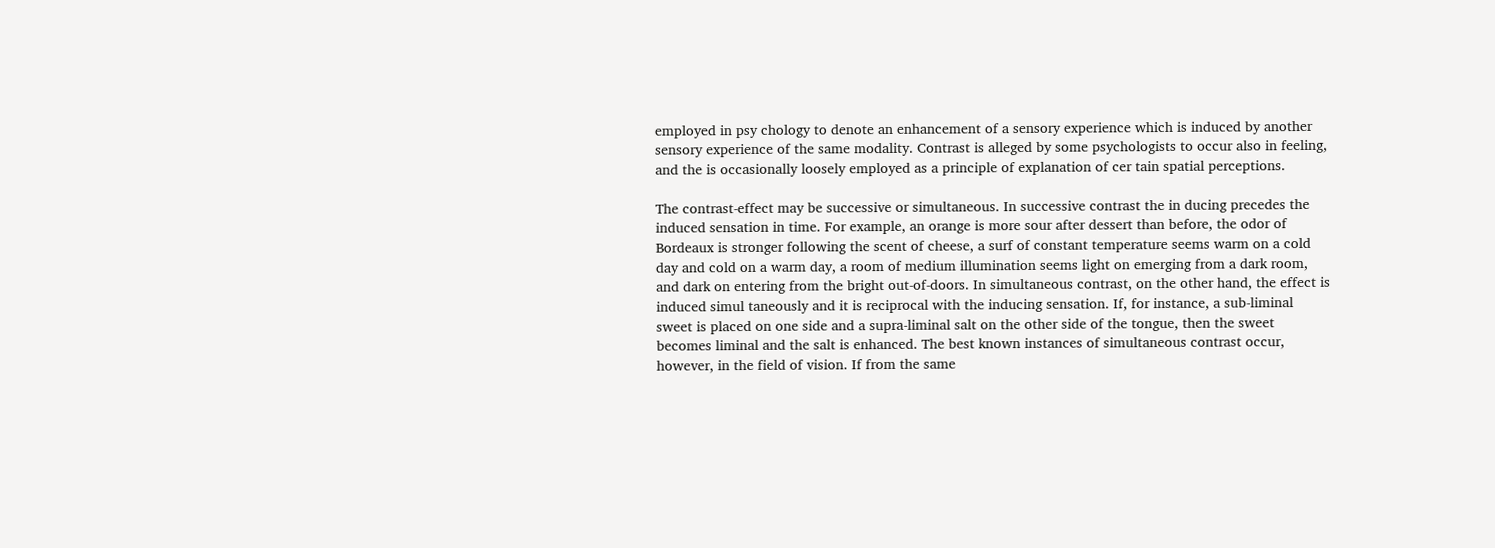employed in psy chology to denote an enhancement of a sensory experience which is induced by another sensory experience of the same modality. Contrast is alleged by some psychologists to occur also in feeling, and the is occasionally loosely employed as a principle of explanation of cer tain spatial perceptions.

The contrast-effect may be successive or simultaneous. In successive contrast the in ducing precedes the induced sensation in time. For example, an orange is more sour after dessert than before, the odor of Bordeaux is stronger following the scent of cheese, a surf of constant temperature seems warm on a cold day and cold on a warm day, a room of medium illumination seems light on emerging from a dark room, and dark on entering from the bright out-of-doors. In simultaneous contrast, on the other hand, the effect is induced simul taneously and it is reciprocal with the inducing sensation. If, for instance, a sub-liminal sweet is placed on one side and a supra-liminal salt on the other side of the tongue, then the sweet becomes liminal and the salt is enhanced. The best known instances of simultaneous contrast occur, however, in the field of vision. If from the same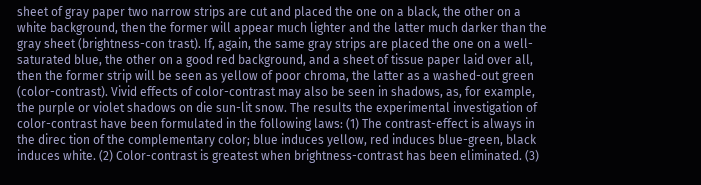sheet of gray paper two narrow strips are cut and placed the one on a black, the other on a white background, then the former will appear much lighter and the latter much darker than the gray sheet (brightness-con trast). If, again, the same gray strips are placed the one on a well-saturated blue, the other on a good red background, and a sheet of tissue paper laid over all, then the former strip will be seen as yellow of poor chroma, the latter as a washed-out green (color-contrast). Vivid effects of color-contrast may also be seen in shadows, as, for example, the purple or violet shadows on die sun-lit snow. The results the experimental investigation of color-contrast have been formulated in the following laws: (1) The contrast-effect is always in the direc tion of the complementary color; blue induces yellow, red induces blue-green, black induces white. (2) Color-contrast is greatest when brightness-contrast has been eliminated. (3)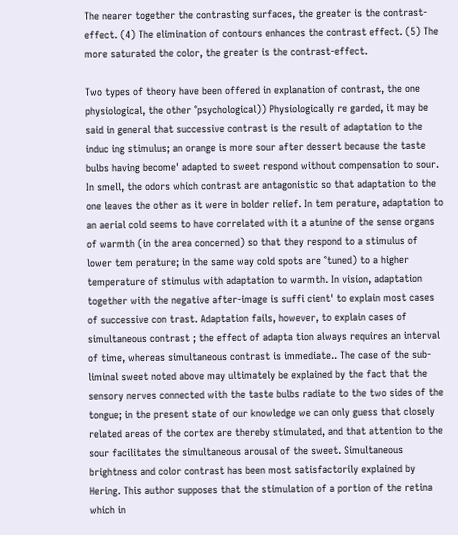The nearer together the contrasting surfaces, the greater is the contrast-effect. (4) The elimination of contours enhances the contrast effect. (5) The more saturated the color, the greater is the contrast-effect.

Two types of theory have been offered in explanation of contrast, the one physiological, the other °psychological)) Physiologically re garded, it may be said in general that successive contrast is the result of adaptation to the induc ing stimulus; an orange is more sour after dessert because the taste bulbs having become' adapted to sweet respond without compensation to sour. In smell, the odors which contrast are antagonistic so that adaptation to the one leaves the other as it were in bolder relief. In tem perature, adaptation to an aerial cold seems to have correlated with it a atunine of the sense organs of warmth (in the area concerned) so that they respond to a stimulus of lower tem perature; in the same way cold spots are °tuned) to a higher temperature of stimulus with adaptation to warmth. In vision, adaptation together with the negative after-image is suffi cient' to explain most cases of successive con trast. Adaptation fails, however, to explain cases of simultaneous contrast ; the effect of adapta tion always requires an interval of time, whereas simultaneous contrast is immediate.. The case of the sub-liminal sweet noted above may ultimately be explained by the fact that the sensory nerves connected with the taste bulbs radiate to the two sides of the tongue; in the present state of our knowledge we can only guess that closely related areas of the cortex are thereby stimulated, and that attention to the sour facilitates the simultaneous arousal of the sweet. Simultaneous brightness and color contrast has been most satisfactorily explained by Hering. This author supposes that the stimulation of a portion of the retina which in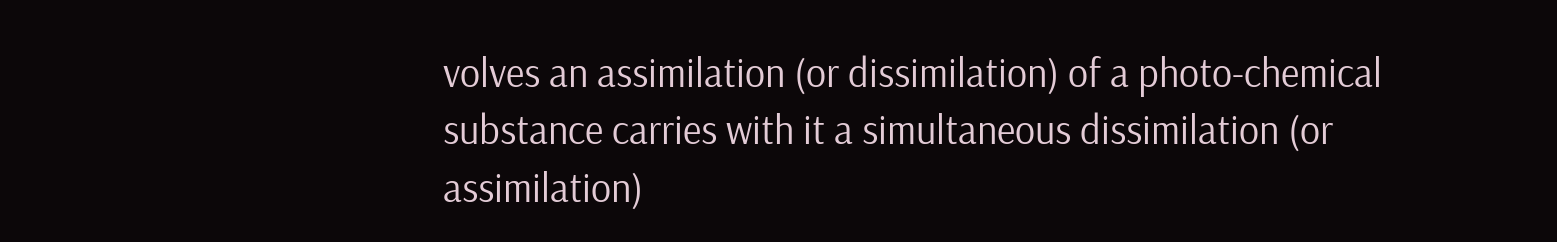volves an assimilation (or dissimilation) of a photo-chemical substance carries with it a simultaneous dissimilation (or assimilation)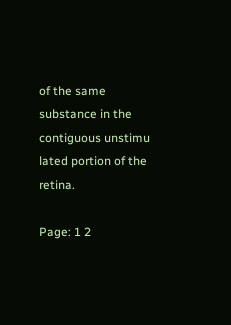of the same substance in the contiguous unstimu lated portion of the retina.

Page: 1 2